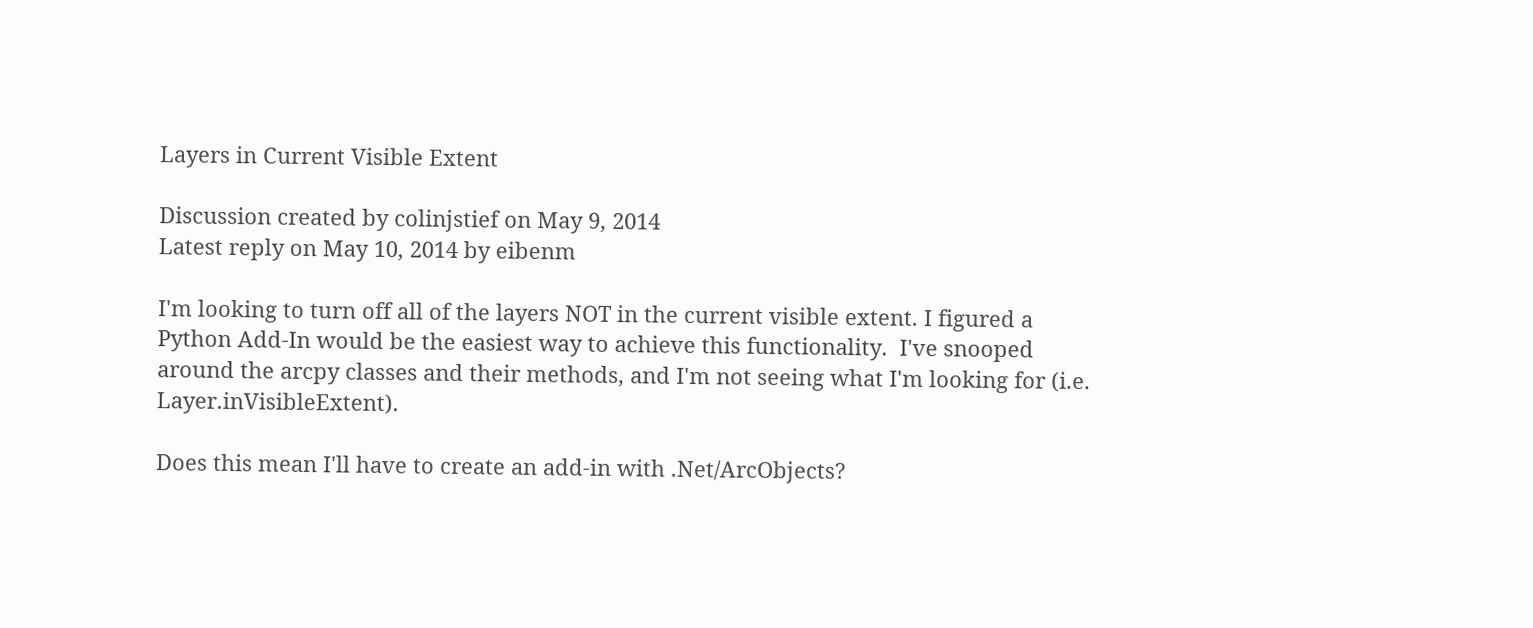Layers in Current Visible Extent

Discussion created by colinjstief on May 9, 2014
Latest reply on May 10, 2014 by eibenm

I'm looking to turn off all of the layers NOT in the current visible extent. I figured a Python Add-In would be the easiest way to achieve this functionality.  I've snooped around the arcpy classes and their methods, and I'm not seeing what I'm looking for (i.e. Layer.inVisibleExtent).

Does this mean I'll have to create an add-in with .Net/ArcObjects?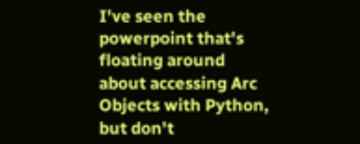I've seen the powerpoint that's floating around about accessing Arc Objects with Python, but don't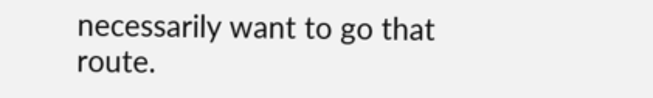necessarily want to go that route.